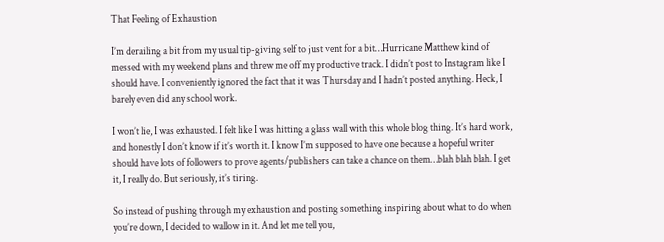That Feeling of Exhaustion

I’m derailing a bit from my usual tip-giving self to just vent for a bit…Hurricane Matthew kind of messed with my weekend plans and threw me off my productive track. I didn’t post to Instagram like I should have. I conveniently ignored the fact that it was Thursday and I hadn’t posted anything. Heck, I barely even did any school work.

I won’t lie, I was exhausted. I felt like I was hitting a glass wall with this whole blog thing. It’s hard work, and honestly I don’t know if it’s worth it. I know I’m supposed to have one because a hopeful writer should have lots of followers to prove agents/publishers can take a chance on them…blah blah blah. I get it, I really do. But seriously, it’s tiring.

So instead of pushing through my exhaustion and posting something inspiring about what to do when you’re down, I decided to wallow in it. And let me tell you,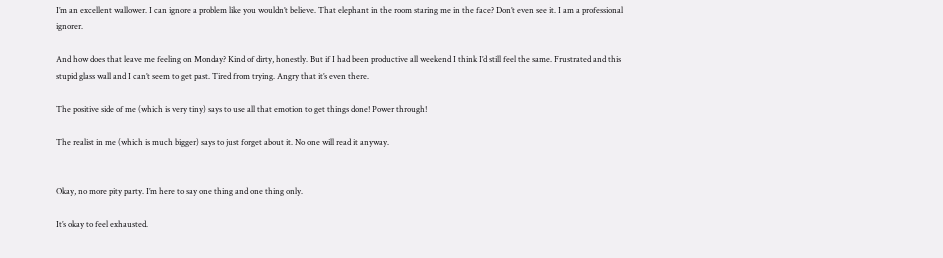I’m an excellent wallower. I can ignore a problem like you wouldn’t believe. That elephant in the room staring me in the face? Don’t even see it. I am a professional ignorer.

And how does that leave me feeling on Monday? Kind of dirty, honestly. But if I had been productive all weekend I think I’d still feel the same. Frustrated and this stupid glass wall and I can’t seem to get past. Tired from trying. Angry that it’s even there.

The positive side of me (which is very tiny) says to use all that emotion to get things done! Power through!

The realist in me (which is much bigger) says to just forget about it. No one will read it anyway.


Okay, no more pity party. I’m here to say one thing and one thing only.

It’s okay to feel exhausted.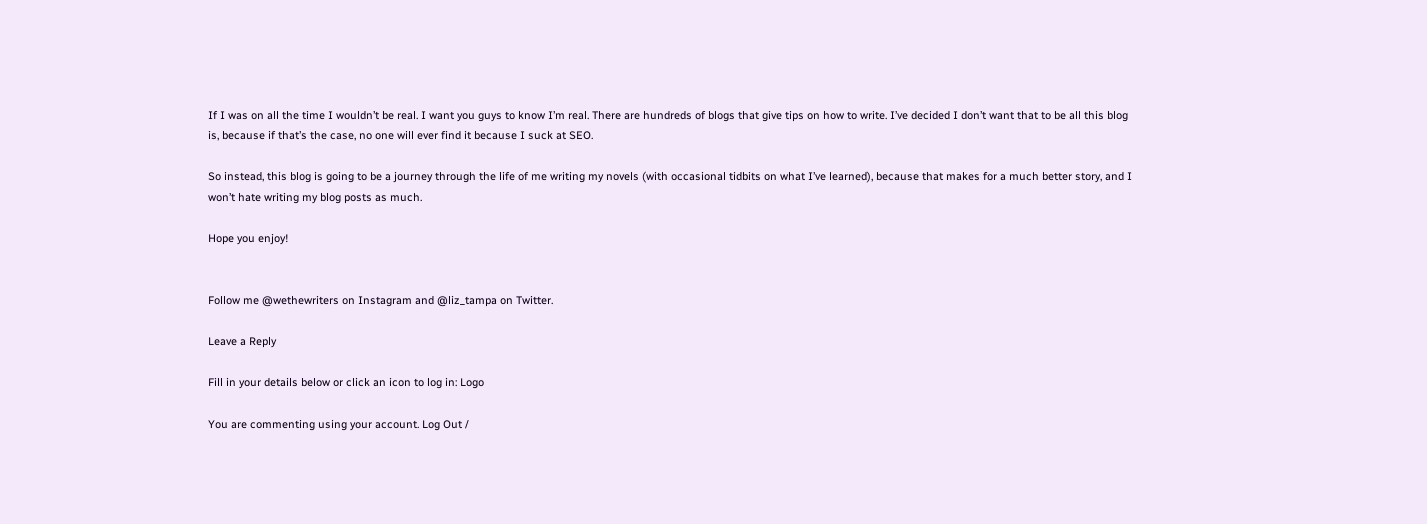If I was on all the time I wouldn’t be real. I want you guys to know I’m real. There are hundreds of blogs that give tips on how to write. I’ve decided I don’t want that to be all this blog is, because if that’s the case, no one will ever find it because I suck at SEO.

So instead, this blog is going to be a journey through the life of me writing my novels (with occasional tidbits on what I’ve learned), because that makes for a much better story, and I won’t hate writing my blog posts as much.

Hope you enjoy!


Follow me @wethewriters on Instagram and @liz_tampa on Twitter.

Leave a Reply

Fill in your details below or click an icon to log in: Logo

You are commenting using your account. Log Out /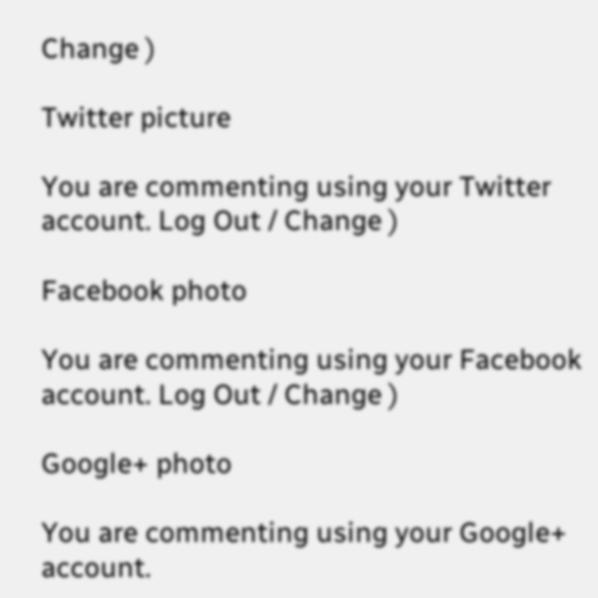Change )

Twitter picture

You are commenting using your Twitter account. Log Out / Change )

Facebook photo

You are commenting using your Facebook account. Log Out / Change )

Google+ photo

You are commenting using your Google+ account.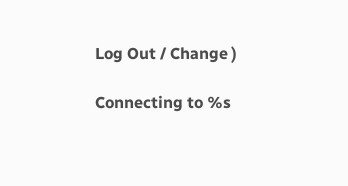Log Out / Change )

Connecting to %s